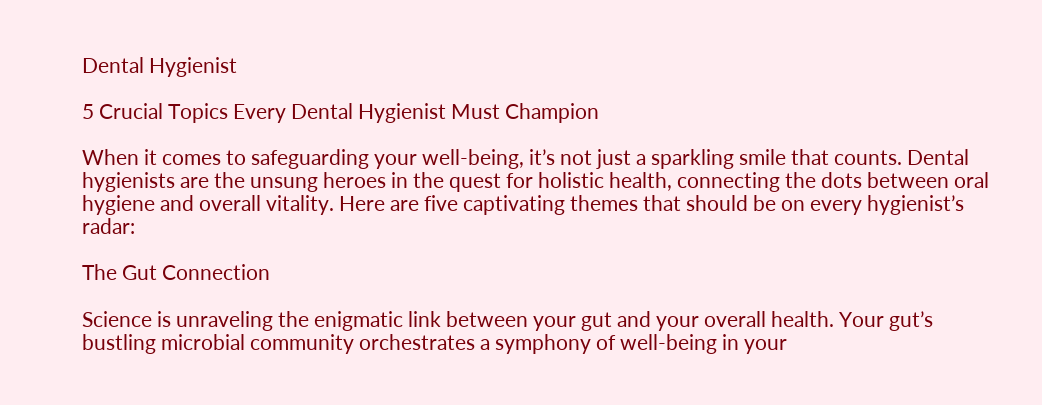Dental Hygienist

5 Crucial Topics Every Dental Hygienist Must Champion

When it comes to safeguarding your well-being, it’s not just a sparkling smile that counts. Dental hygienists are the unsung heroes in the quest for holistic health, connecting the dots between oral hygiene and overall vitality. Here are five captivating themes that should be on every hygienist’s radar:

The Gut Connection

Science is unraveling the enigmatic link between your gut and your overall health. Your gut’s bustling microbial community orchestrates a symphony of well-being in your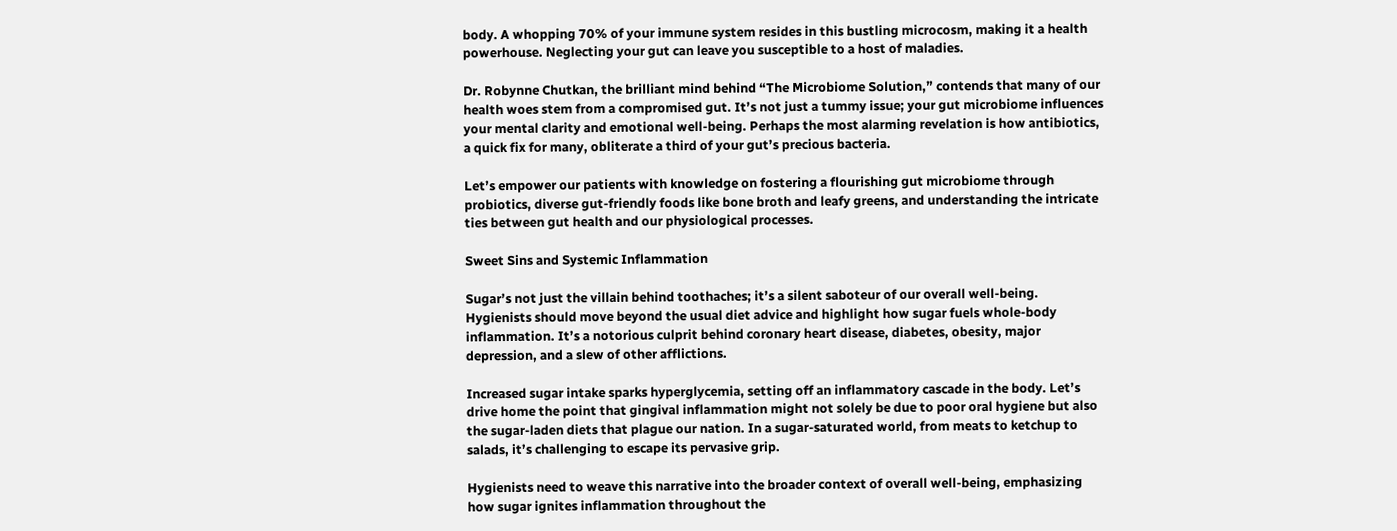body. A whopping 70% of your immune system resides in this bustling microcosm, making it a health powerhouse. Neglecting your gut can leave you susceptible to a host of maladies.

Dr. Robynne Chutkan, the brilliant mind behind “The Microbiome Solution,” contends that many of our health woes stem from a compromised gut. It’s not just a tummy issue; your gut microbiome influences your mental clarity and emotional well-being. Perhaps the most alarming revelation is how antibiotics, a quick fix for many, obliterate a third of your gut’s precious bacteria.

Let’s empower our patients with knowledge on fostering a flourishing gut microbiome through probiotics, diverse gut-friendly foods like bone broth and leafy greens, and understanding the intricate ties between gut health and our physiological processes.

Sweet Sins and Systemic Inflammation

Sugar’s not just the villain behind toothaches; it’s a silent saboteur of our overall well-being. Hygienists should move beyond the usual diet advice and highlight how sugar fuels whole-body inflammation. It’s a notorious culprit behind coronary heart disease, diabetes, obesity, major depression, and a slew of other afflictions.

Increased sugar intake sparks hyperglycemia, setting off an inflammatory cascade in the body. Let’s drive home the point that gingival inflammation might not solely be due to poor oral hygiene but also the sugar-laden diets that plague our nation. In a sugar-saturated world, from meats to ketchup to salads, it’s challenging to escape its pervasive grip.

Hygienists need to weave this narrative into the broader context of overall well-being, emphasizing how sugar ignites inflammation throughout the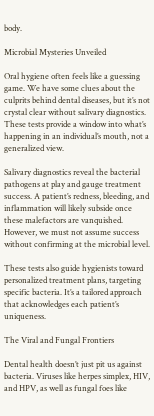body.

Microbial Mysteries Unveiled

Oral hygiene often feels like a guessing game. We have some clues about the culprits behind dental diseases, but it’s not crystal clear without salivary diagnostics. These tests provide a window into what’s happening in an individual’s mouth, not a generalized view.

Salivary diagnostics reveal the bacterial pathogens at play and gauge treatment success. A patient’s redness, bleeding, and inflammation will likely subside once these malefactors are vanquished. However, we must not assume success without confirming at the microbial level.

These tests also guide hygienists toward personalized treatment plans, targeting specific bacteria. It’s a tailored approach that acknowledges each patient’s uniqueness.

The Viral and Fungal Frontiers

Dental health doesn’t just pit us against bacteria. Viruses like herpes simplex, HIV, and HPV, as well as fungal foes like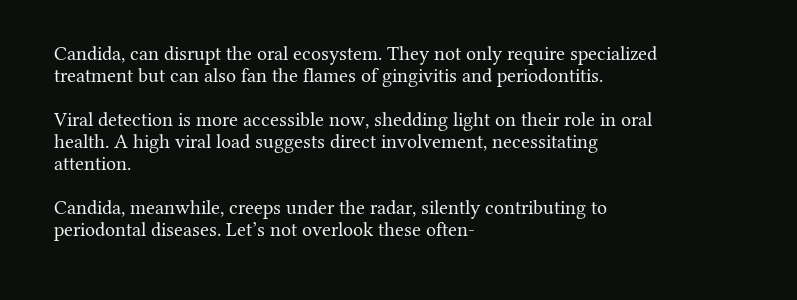Candida, can disrupt the oral ecosystem. They not only require specialized treatment but can also fan the flames of gingivitis and periodontitis.

Viral detection is more accessible now, shedding light on their role in oral health. A high viral load suggests direct involvement, necessitating attention.

Candida, meanwhile, creeps under the radar, silently contributing to periodontal diseases. Let’s not overlook these often-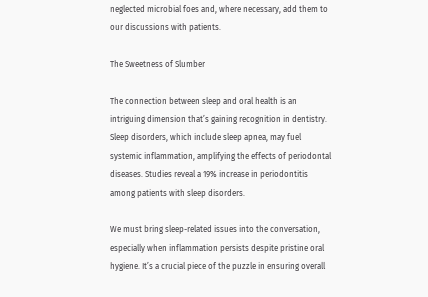neglected microbial foes and, where necessary, add them to our discussions with patients.

The Sweetness of Slumber

The connection between sleep and oral health is an intriguing dimension that’s gaining recognition in dentistry. Sleep disorders, which include sleep apnea, may fuel systemic inflammation, amplifying the effects of periodontal diseases. Studies reveal a 19% increase in periodontitis among patients with sleep disorders.

We must bring sleep-related issues into the conversation, especially when inflammation persists despite pristine oral hygiene. It’s a crucial piece of the puzzle in ensuring overall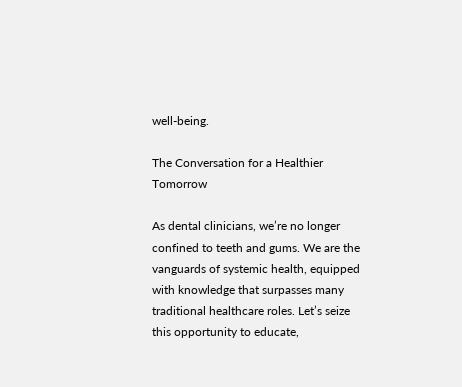well-being.

The Conversation for a Healthier Tomorrow

As dental clinicians, we’re no longer confined to teeth and gums. We are the vanguards of systemic health, equipped with knowledge that surpasses many traditional healthcare roles. Let’s seize this opportunity to educate,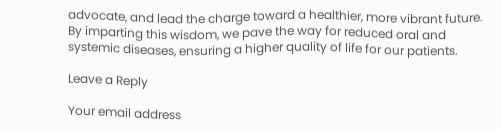advocate, and lead the charge toward a healthier, more vibrant future. By imparting this wisdom, we pave the way for reduced oral and systemic diseases, ensuring a higher quality of life for our patients.

Leave a Reply

Your email address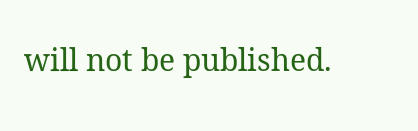will not be published.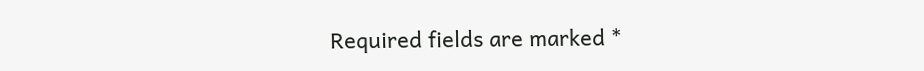Required fields are marked *